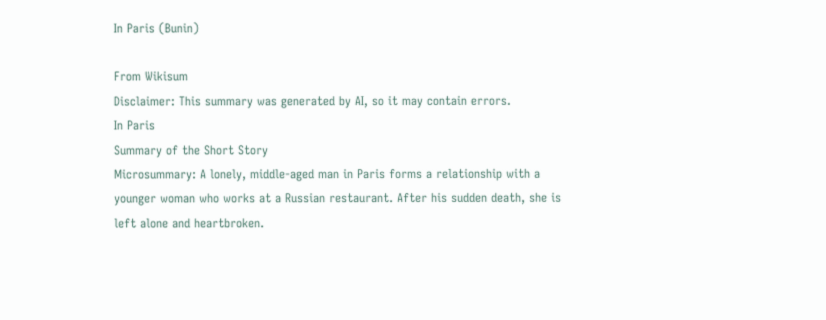In Paris (Bunin)

From Wikisum
Disclaimer: This summary was generated by AI, so it may contain errors.
In Paris
Summary of the Short Story
Microsummary: A lonely, middle-aged man in Paris forms a relationship with a younger woman who works at a Russian restaurant. After his sudden death, she is left alone and heartbroken.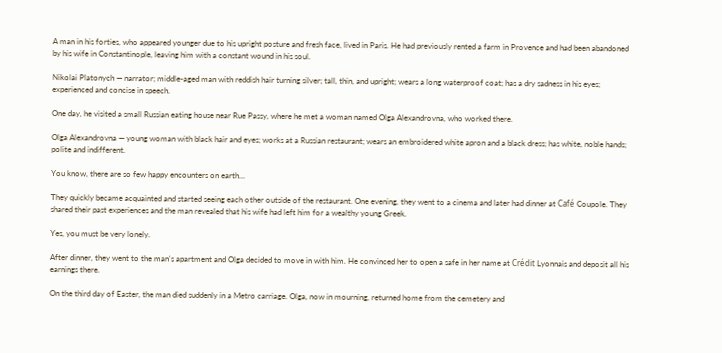A man in his forties, who appeared younger due to his upright posture and fresh face, lived in Paris. He had previously rented a farm in Provence and had been abandoned by his wife in Constantinople, leaving him with a constant wound in his soul.

Nikolai Platonych — narrator; middle-aged man with reddish hair turning silver; tall, thin, and upright; wears a long waterproof coat; has a dry sadness in his eyes; experienced and concise in speech.

One day, he visited a small Russian eating house near Rue Passy, where he met a woman named Olga Alexandrovna, who worked there.

Olga Alexandrovna — young woman with black hair and eyes; works at a Russian restaurant; wears an embroidered white apron and a black dress; has white, noble hands; polite and indifferent.

You know, there are so few happy encounters on earth…

They quickly became acquainted and started seeing each other outside of the restaurant. One evening, they went to a cinema and later had dinner at Café Coupole. They shared their past experiences and the man revealed that his wife had left him for a wealthy young Greek.

Yes, you must be very lonely.

After dinner, they went to the man's apartment and Olga decided to move in with him. He convinced her to open a safe in her name at Crédit Lyonnais and deposit all his earnings there.

On the third day of Easter, the man died suddenly in a Metro carriage. Olga, now in mourning, returned home from the cemetery and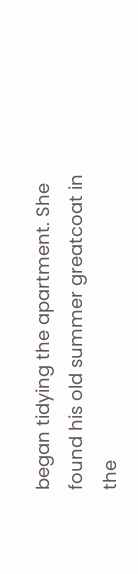began tidying the apartment. She found his old summer greatcoat in the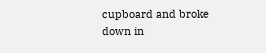cupboard and broke down in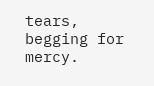tears, begging for mercy.